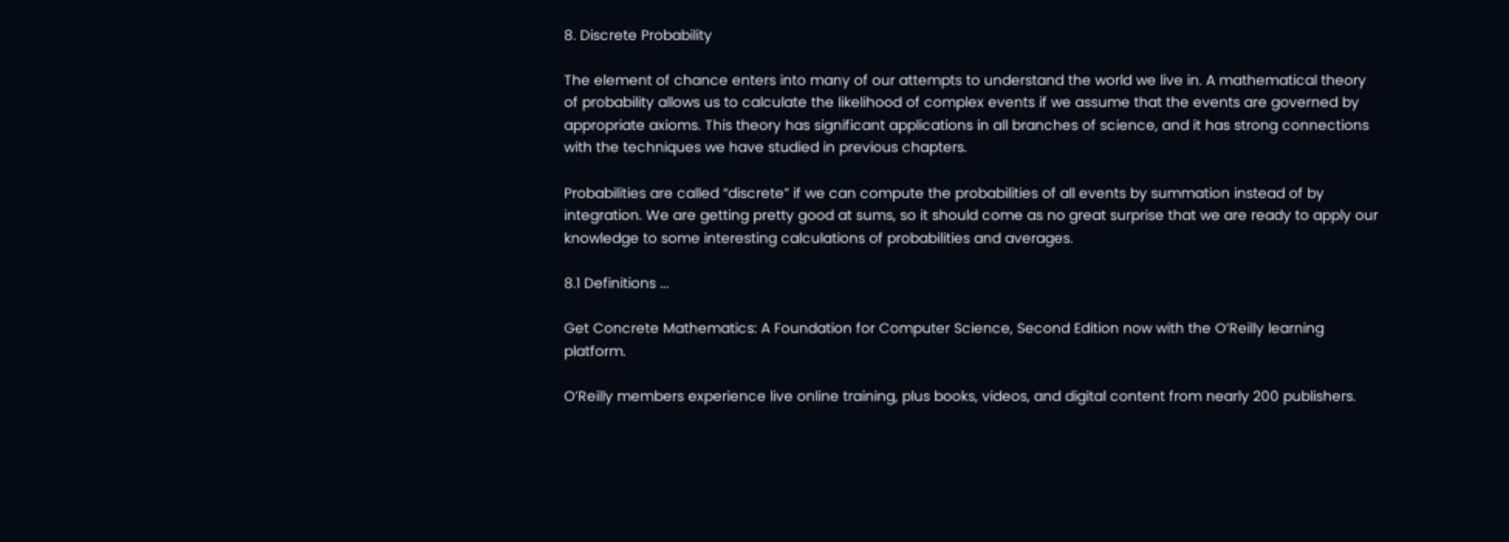8. Discrete Probability

The element of chance enters into many of our attempts to understand the world we live in. A mathematical theory of probability allows us to calculate the likelihood of complex events if we assume that the events are governed by appropriate axioms. This theory has significant applications in all branches of science, and it has strong connections with the techniques we have studied in previous chapters.

Probabilities are called “discrete” if we can compute the probabilities of all events by summation instead of by integration. We are getting pretty good at sums, so it should come as no great surprise that we are ready to apply our knowledge to some interesting calculations of probabilities and averages.

8.1 Definitions ...

Get Concrete Mathematics: A Foundation for Computer Science, Second Edition now with the O’Reilly learning platform.

O’Reilly members experience live online training, plus books, videos, and digital content from nearly 200 publishers.